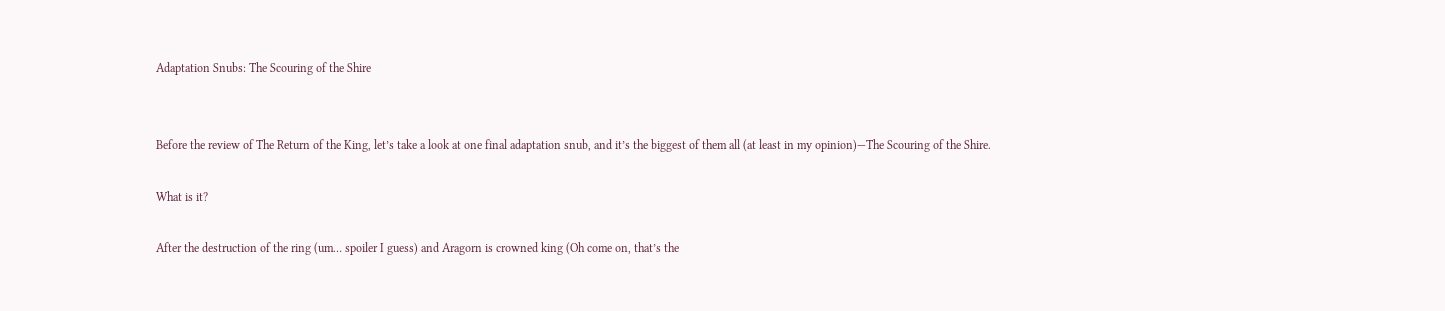Adaptation Snubs: The Scouring of the Shire


Before the review of The Return of the King, let’s take a look at one final adaptation snub, and it’s the biggest of them all (at least in my opinion)—The Scouring of the Shire.

What is it?

After the destruction of the ring (um… spoiler I guess) and Aragorn is crowned king (Oh come on, that’s the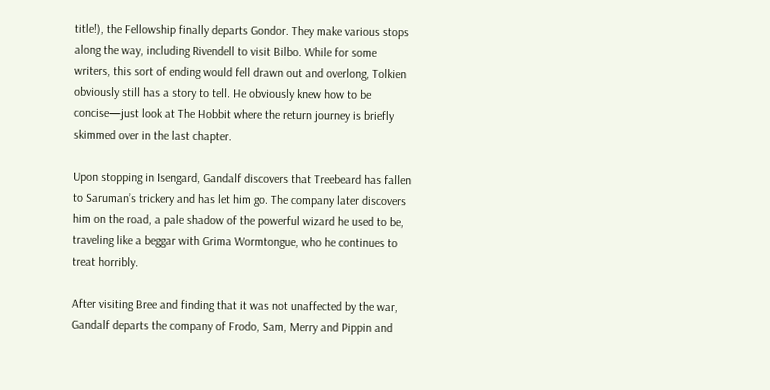title!), the Fellowship finally departs Gondor. They make various stops along the way, including Rivendell to visit Bilbo. While for some writers, this sort of ending would fell drawn out and overlong, Tolkien obviously still has a story to tell. He obviously knew how to be concise—just look at The Hobbit where the return journey is briefly skimmed over in the last chapter.

Upon stopping in Isengard, Gandalf discovers that Treebeard has fallen to Saruman’s trickery and has let him go. The company later discovers him on the road, a pale shadow of the powerful wizard he used to be, traveling like a beggar with Grima Wormtongue, who he continues to treat horribly.

After visiting Bree and finding that it was not unaffected by the war, Gandalf departs the company of Frodo, Sam, Merry and Pippin and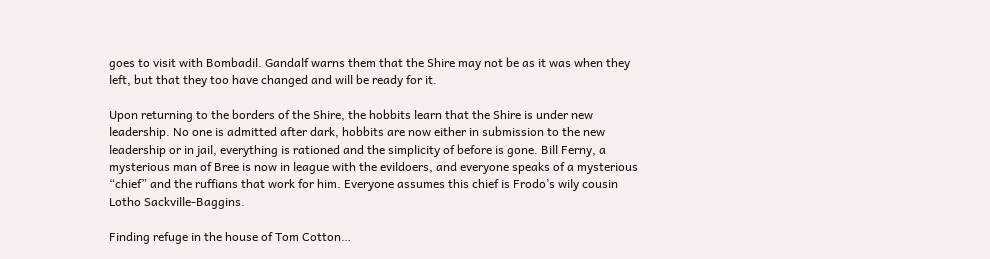goes to visit with Bombadil. Gandalf warns them that the Shire may not be as it was when they left, but that they too have changed and will be ready for it.

Upon returning to the borders of the Shire, the hobbits learn that the Shire is under new leadership. No one is admitted after dark, hobbits are now either in submission to the new leadership or in jail, everything is rationed and the simplicity of before is gone. Bill Ferny, a mysterious man of Bree is now in league with the evildoers, and everyone speaks of a mysterious “chief” and the ruffians that work for him. Everyone assumes this chief is Frodo’s wily cousin Lotho Sackville-Baggins.

Finding refuge in the house of Tom Cotton…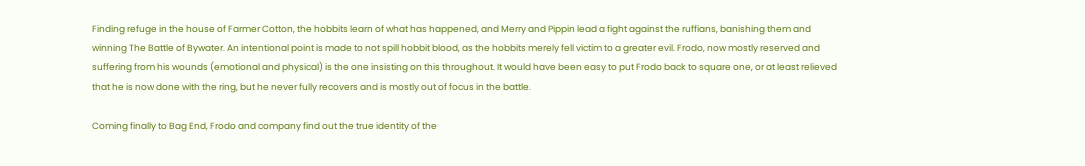Finding refuge in the house of Farmer Cotton, the hobbits learn of what has happened, and Merry and Pippin lead a fight against the ruffians, banishing them and winning The Battle of Bywater. An intentional point is made to not spill hobbit blood, as the hobbits merely fell victim to a greater evil. Frodo, now mostly reserved and suffering from his wounds (emotional and physical) is the one insisting on this throughout. It would have been easy to put Frodo back to square one, or at least relieved that he is now done with the ring, but he never fully recovers and is mostly out of focus in the battle.

Coming finally to Bag End, Frodo and company find out the true identity of the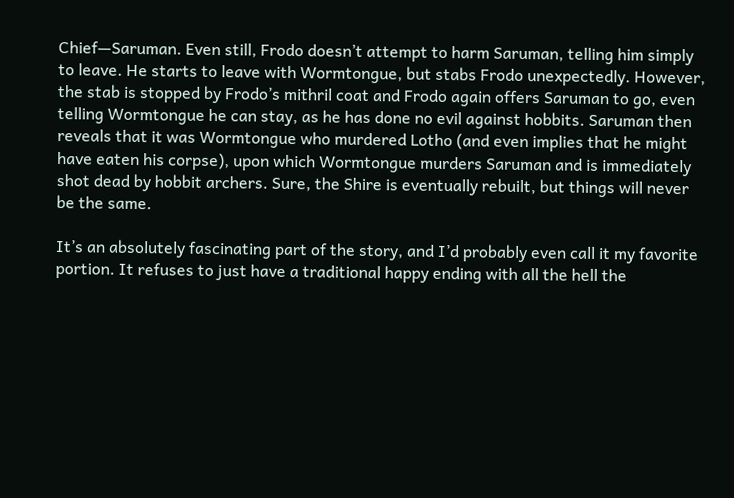Chief—Saruman. Even still, Frodo doesn’t attempt to harm Saruman, telling him simply to leave. He starts to leave with Wormtongue, but stabs Frodo unexpectedly. However, the stab is stopped by Frodo’s mithril coat and Frodo again offers Saruman to go, even telling Wormtongue he can stay, as he has done no evil against hobbits. Saruman then reveals that it was Wormtongue who murdered Lotho (and even implies that he might have eaten his corpse), upon which Wormtongue murders Saruman and is immediately shot dead by hobbit archers. Sure, the Shire is eventually rebuilt, but things will never be the same.

It’s an absolutely fascinating part of the story, and I’d probably even call it my favorite portion. It refuses to just have a traditional happy ending with all the hell the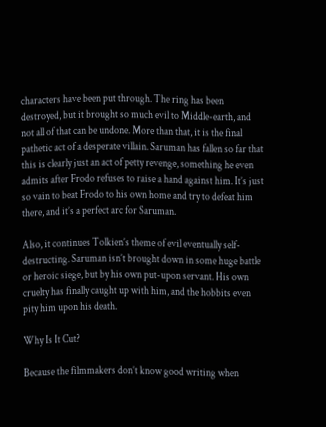characters have been put through. The ring has been destroyed, but it brought so much evil to Middle-earth, and not all of that can be undone. More than that, it is the final pathetic act of a desperate villain. Saruman has fallen so far that this is clearly just an act of petty revenge, something he even admits after Frodo refuses to raise a hand against him. It’s just so vain to beat Frodo to his own home and try to defeat him there, and it’s a perfect arc for Saruman.

Also, it continues Tolkien’s theme of evil eventually self-destructing. Saruman isn’t brought down in some huge battle or heroic siege, but by his own put-upon servant. His own cruelty has finally caught up with him, and the hobbits even pity him upon his death.

Why Is It Cut?

Because the filmmakers don’t know good writing when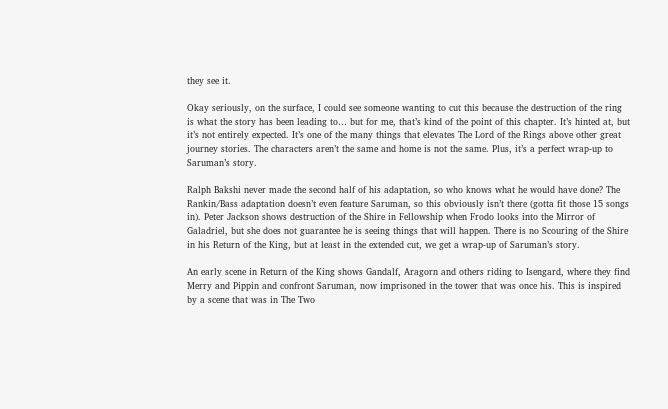they see it.

Okay seriously, on the surface, I could see someone wanting to cut this because the destruction of the ring is what the story has been leading to… but for me, that’s kind of the point of this chapter. It’s hinted at, but it’s not entirely expected. It’s one of the many things that elevates The Lord of the Rings above other great journey stories. The characters aren’t the same and home is not the same. Plus, it’s a perfect wrap-up to Saruman’s story.

Ralph Bakshi never made the second half of his adaptation, so who knows what he would have done? The Rankin/Bass adaptation doesn’t even feature Saruman, so this obviously isn’t there (gotta fit those 15 songs in). Peter Jackson shows destruction of the Shire in Fellowship when Frodo looks into the Mirror of Galadriel, but she does not guarantee he is seeing things that will happen. There is no Scouring of the Shire in his Return of the King, but at least in the extended cut, we get a wrap-up of Saruman’s story.

An early scene in Return of the King shows Gandalf, Aragorn and others riding to Isengard, where they find Merry and Pippin and confront Saruman, now imprisoned in the tower that was once his. This is inspired by a scene that was in The Two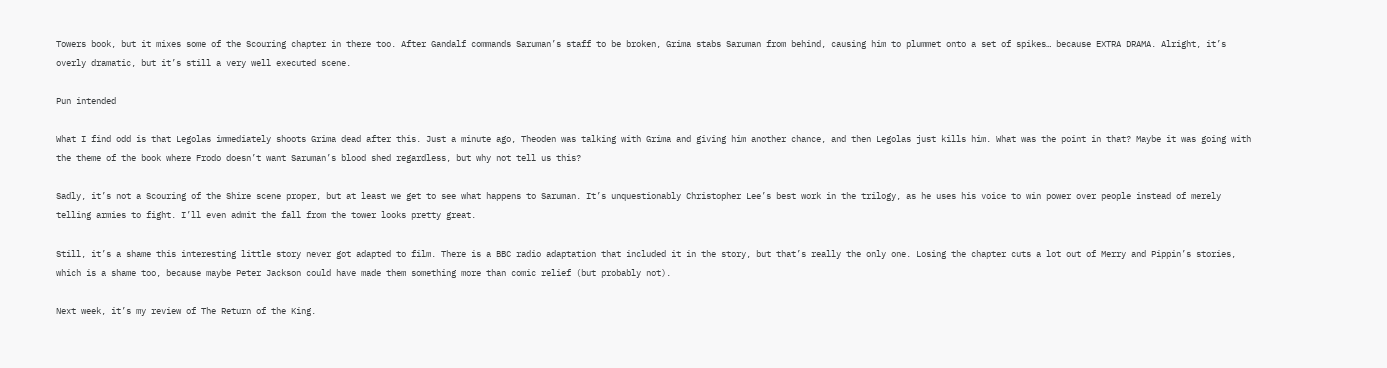Towers book, but it mixes some of the Scouring chapter in there too. After Gandalf commands Saruman’s staff to be broken, Grima stabs Saruman from behind, causing him to plummet onto a set of spikes… because EXTRA DRAMA. Alright, it’s overly dramatic, but it’s still a very well executed scene.

Pun intended

What I find odd is that Legolas immediately shoots Grima dead after this. Just a minute ago, Theoden was talking with Grima and giving him another chance, and then Legolas just kills him. What was the point in that? Maybe it was going with the theme of the book where Frodo doesn’t want Saruman’s blood shed regardless, but why not tell us this?

Sadly, it’s not a Scouring of the Shire scene proper, but at least we get to see what happens to Saruman. It’s unquestionably Christopher Lee’s best work in the trilogy, as he uses his voice to win power over people instead of merely telling armies to fight. I’ll even admit the fall from the tower looks pretty great.

Still, it’s a shame this interesting little story never got adapted to film. There is a BBC radio adaptation that included it in the story, but that’s really the only one. Losing the chapter cuts a lot out of Merry and Pippin’s stories, which is a shame too, because maybe Peter Jackson could have made them something more than comic relief (but probably not).

Next week, it’s my review of The Return of the King.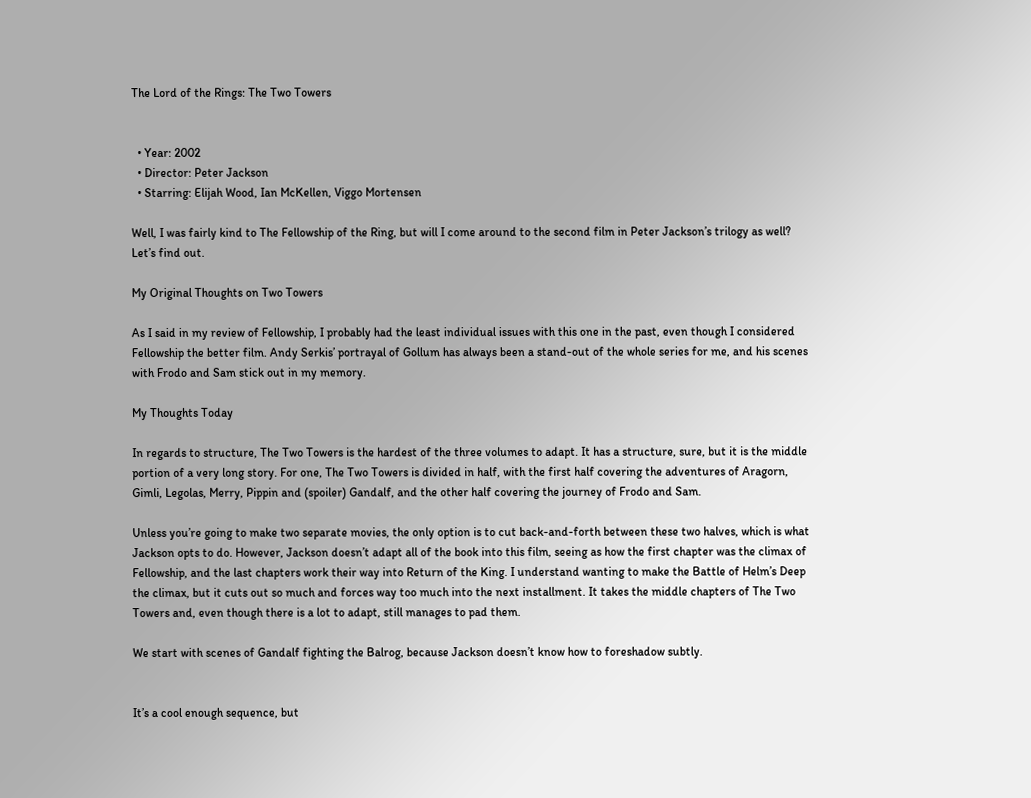The Lord of the Rings: The Two Towers


  • Year: 2002
  • Director: Peter Jackson
  • Starring: Elijah Wood, Ian McKellen, Viggo Mortensen

Well, I was fairly kind to The Fellowship of the Ring, but will I come around to the second film in Peter Jackson’s trilogy as well? Let’s find out.

My Original Thoughts on Two Towers

As I said in my review of Fellowship, I probably had the least individual issues with this one in the past, even though I considered Fellowship the better film. Andy Serkis’ portrayal of Gollum has always been a stand-out of the whole series for me, and his scenes with Frodo and Sam stick out in my memory.

My Thoughts Today

In regards to structure, The Two Towers is the hardest of the three volumes to adapt. It has a structure, sure, but it is the middle portion of a very long story. For one, The Two Towers is divided in half, with the first half covering the adventures of Aragorn, Gimli, Legolas, Merry, Pippin and (spoiler) Gandalf, and the other half covering the journey of Frodo and Sam.

Unless you’re going to make two separate movies, the only option is to cut back-and-forth between these two halves, which is what Jackson opts to do. However, Jackson doesn’t adapt all of the book into this film, seeing as how the first chapter was the climax of Fellowship, and the last chapters work their way into Return of the King. I understand wanting to make the Battle of Helm’s Deep the climax, but it cuts out so much and forces way too much into the next installment. It takes the middle chapters of The Two Towers and, even though there is a lot to adapt, still manages to pad them.

We start with scenes of Gandalf fighting the Balrog, because Jackson doesn’t know how to foreshadow subtly.


It’s a cool enough sequence, but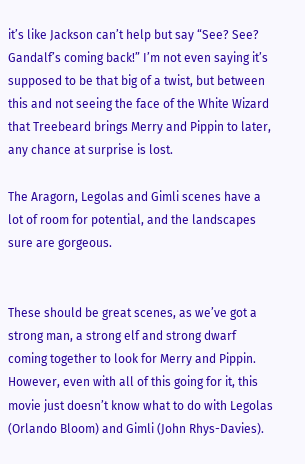it’s like Jackson can’t help but say “See? See? Gandalf’s coming back!” I’m not even saying it’s supposed to be that big of a twist, but between this and not seeing the face of the White Wizard that Treebeard brings Merry and Pippin to later, any chance at surprise is lost.

The Aragorn, Legolas and Gimli scenes have a lot of room for potential, and the landscapes sure are gorgeous.


These should be great scenes, as we’ve got a strong man, a strong elf and strong dwarf coming together to look for Merry and Pippin. However, even with all of this going for it, this movie just doesn’t know what to do with Legolas (Orlando Bloom) and Gimli (John Rhys-Davies).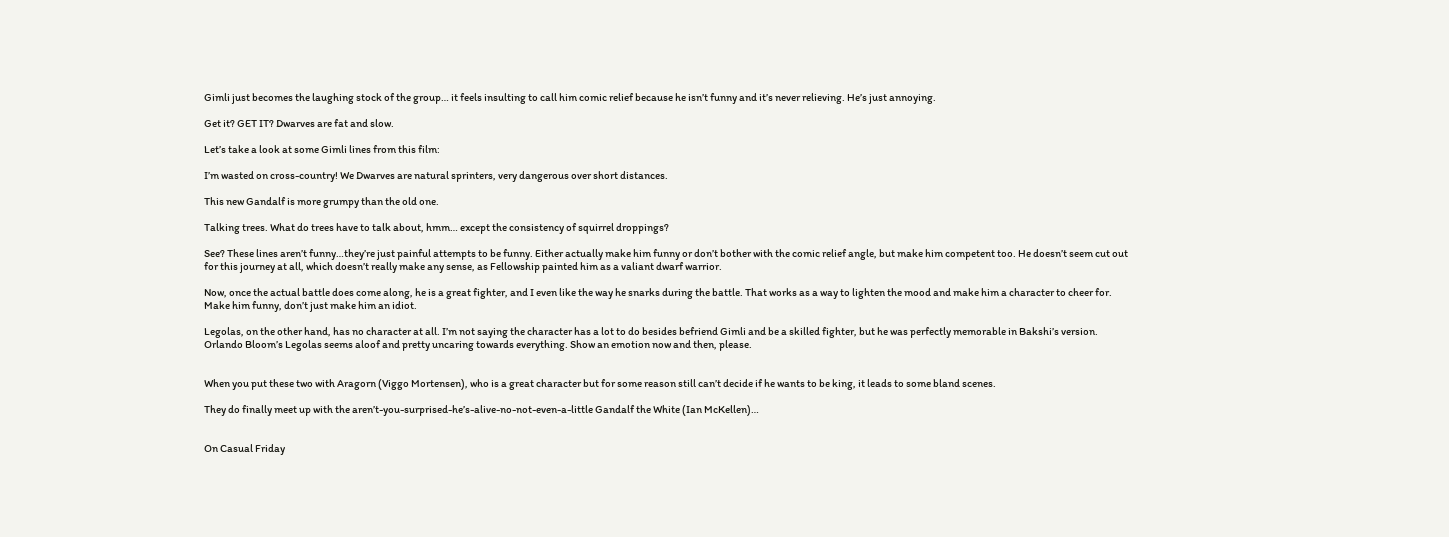Gimli just becomes the laughing stock of the group… it feels insulting to call him comic relief because he isn’t funny and it’s never relieving. He’s just annoying.

Get it? GET IT? Dwarves are fat and slow.

Let’s take a look at some Gimli lines from this film:

I’m wasted on cross-country! We Dwarves are natural sprinters, very dangerous over short distances.

This new Gandalf is more grumpy than the old one.

Talking trees. What do trees have to talk about, hmm… except the consistency of squirrel droppings?

See? These lines aren’t funny…they’re just painful attempts to be funny. Either actually make him funny or don’t bother with the comic relief angle, but make him competent too. He doesn’t seem cut out for this journey at all, which doesn’t really make any sense, as Fellowship painted him as a valiant dwarf warrior.

Now, once the actual battle does come along, he is a great fighter, and I even like the way he snarks during the battle. That works as a way to lighten the mood and make him a character to cheer for. Make him funny, don’t just make him an idiot.

Legolas, on the other hand, has no character at all. I’m not saying the character has a lot to do besides befriend Gimli and be a skilled fighter, but he was perfectly memorable in Bakshi’s version. Orlando Bloom’s Legolas seems aloof and pretty uncaring towards everything. Show an emotion now and then, please.


When you put these two with Aragorn (Viggo Mortensen), who is a great character but for some reason still can’t decide if he wants to be king, it leads to some bland scenes.

They do finally meet up with the aren’t-you-surprised-he’s-alive-no-not-even-a-little Gandalf the White (Ian McKellen)…


On Casual Friday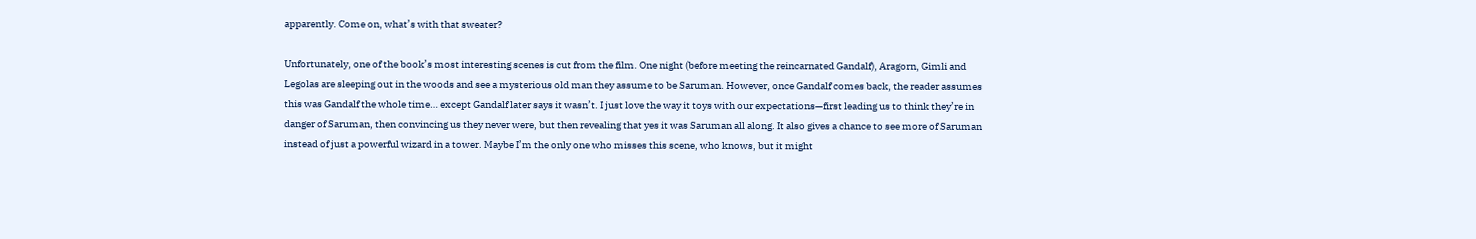apparently. Come on, what’s with that sweater?

Unfortunately, one of the book’s most interesting scenes is cut from the film. One night (before meeting the reincarnated Gandalf), Aragorn, Gimli and Legolas are sleeping out in the woods and see a mysterious old man they assume to be Saruman. However, once Gandalf comes back, the reader assumes this was Gandalf the whole time… except Gandalf later says it wasn’t. I just love the way it toys with our expectations—first leading us to think they’re in danger of Saruman, then convincing us they never were, but then revealing that yes it was Saruman all along. It also gives a chance to see more of Saruman instead of just a powerful wizard in a tower. Maybe I’m the only one who misses this scene, who knows, but it might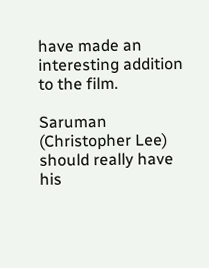have made an interesting addition to the film.

Saruman (Christopher Lee) should really have his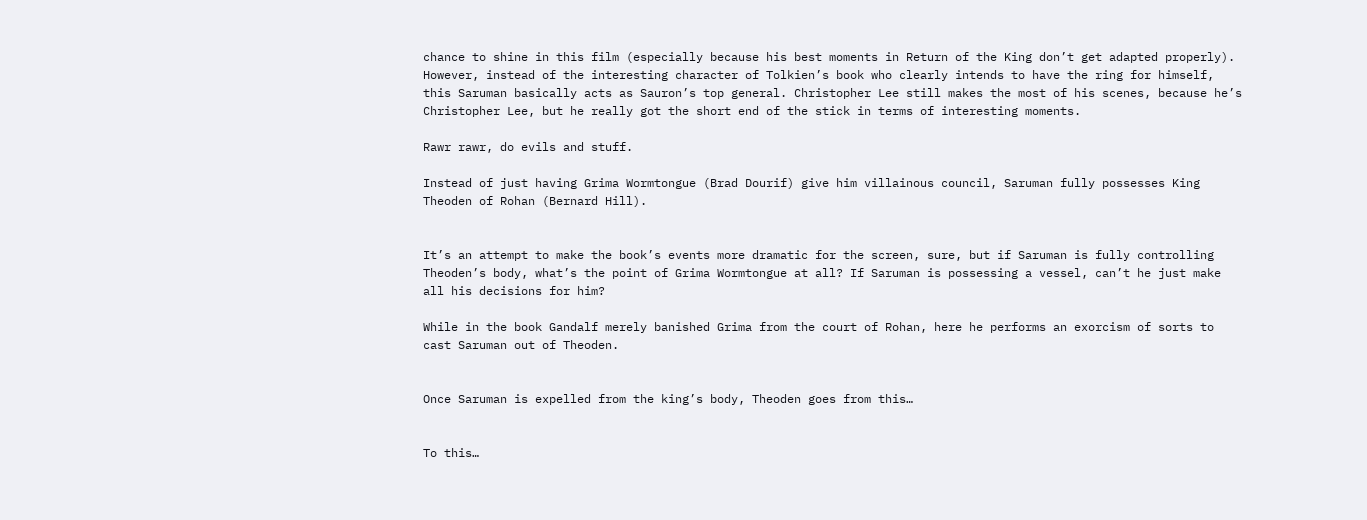chance to shine in this film (especially because his best moments in Return of the King don’t get adapted properly). However, instead of the interesting character of Tolkien’s book who clearly intends to have the ring for himself, this Saruman basically acts as Sauron’s top general. Christopher Lee still makes the most of his scenes, because he’s Christopher Lee, but he really got the short end of the stick in terms of interesting moments.

Rawr rawr, do evils and stuff.

Instead of just having Grima Wormtongue (Brad Dourif) give him villainous council, Saruman fully possesses King Theoden of Rohan (Bernard Hill).


It’s an attempt to make the book’s events more dramatic for the screen, sure, but if Saruman is fully controlling Theoden’s body, what’s the point of Grima Wormtongue at all? If Saruman is possessing a vessel, can’t he just make all his decisions for him?

While in the book Gandalf merely banished Grima from the court of Rohan, here he performs an exorcism of sorts to cast Saruman out of Theoden.


Once Saruman is expelled from the king’s body, Theoden goes from this…


To this…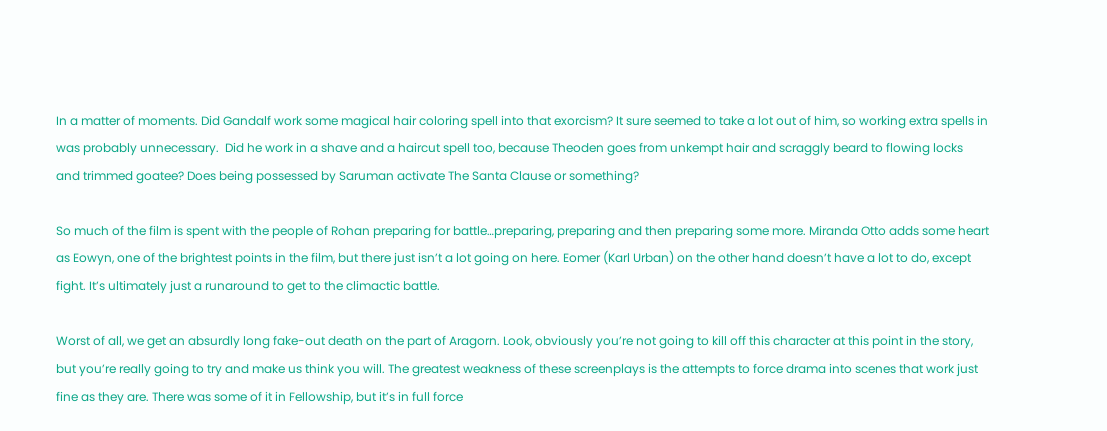In a matter of moments. Did Gandalf work some magical hair coloring spell into that exorcism? It sure seemed to take a lot out of him, so working extra spells in was probably unnecessary.  Did he work in a shave and a haircut spell too, because Theoden goes from unkempt hair and scraggly beard to flowing locks and trimmed goatee? Does being possessed by Saruman activate The Santa Clause or something?

So much of the film is spent with the people of Rohan preparing for battle…preparing, preparing and then preparing some more. Miranda Otto adds some heart as Eowyn, one of the brightest points in the film, but there just isn’t a lot going on here. Eomer (Karl Urban) on the other hand doesn’t have a lot to do, except fight. It’s ultimately just a runaround to get to the climactic battle.

Worst of all, we get an absurdly long fake-out death on the part of Aragorn. Look, obviously you’re not going to kill off this character at this point in the story, but you’re really going to try and make us think you will. The greatest weakness of these screenplays is the attempts to force drama into scenes that work just fine as they are. There was some of it in Fellowship, but it’s in full force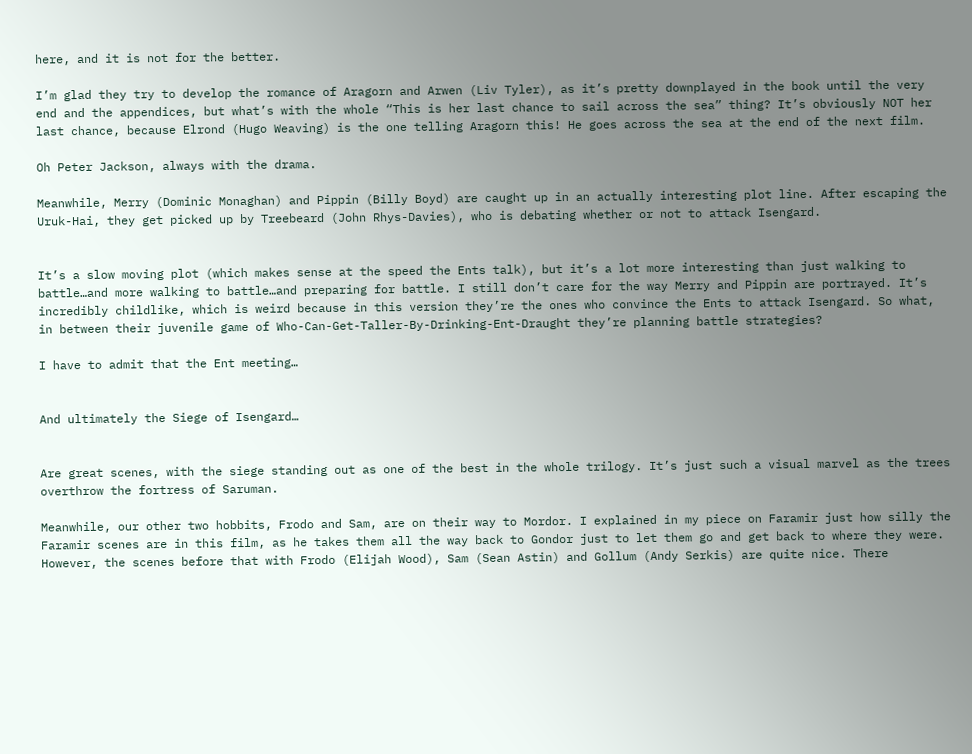here, and it is not for the better.

I’m glad they try to develop the romance of Aragorn and Arwen (Liv Tyler), as it’s pretty downplayed in the book until the very end and the appendices, but what’s with the whole “This is her last chance to sail across the sea” thing? It’s obviously NOT her last chance, because Elrond (Hugo Weaving) is the one telling Aragorn this! He goes across the sea at the end of the next film.

Oh Peter Jackson, always with the drama.

Meanwhile, Merry (Dominic Monaghan) and Pippin (Billy Boyd) are caught up in an actually interesting plot line. After escaping the Uruk-Hai, they get picked up by Treebeard (John Rhys-Davies), who is debating whether or not to attack Isengard.


It’s a slow moving plot (which makes sense at the speed the Ents talk), but it’s a lot more interesting than just walking to battle…and more walking to battle…and preparing for battle. I still don’t care for the way Merry and Pippin are portrayed. It’s incredibly childlike, which is weird because in this version they’re the ones who convince the Ents to attack Isengard. So what, in between their juvenile game of Who-Can-Get-Taller-By-Drinking-Ent-Draught they’re planning battle strategies?

I have to admit that the Ent meeting…


And ultimately the Siege of Isengard…


Are great scenes, with the siege standing out as one of the best in the whole trilogy. It’s just such a visual marvel as the trees overthrow the fortress of Saruman.

Meanwhile, our other two hobbits, Frodo and Sam, are on their way to Mordor. I explained in my piece on Faramir just how silly the Faramir scenes are in this film, as he takes them all the way back to Gondor just to let them go and get back to where they were. However, the scenes before that with Frodo (Elijah Wood), Sam (Sean Astin) and Gollum (Andy Serkis) are quite nice. There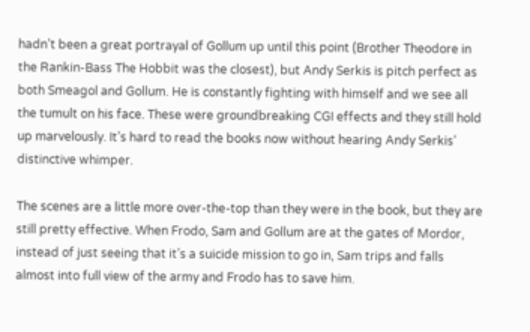hadn’t been a great portrayal of Gollum up until this point (Brother Theodore in the Rankin-Bass The Hobbit was the closest), but Andy Serkis is pitch perfect as both Smeagol and Gollum. He is constantly fighting with himself and we see all the tumult on his face. These were groundbreaking CGI effects and they still hold up marvelously. It’s hard to read the books now without hearing Andy Serkis’ distinctive whimper.

The scenes are a little more over-the-top than they were in the book, but they are still pretty effective. When Frodo, Sam and Gollum are at the gates of Mordor, instead of just seeing that it’s a suicide mission to go in, Sam trips and falls almost into full view of the army and Frodo has to save him.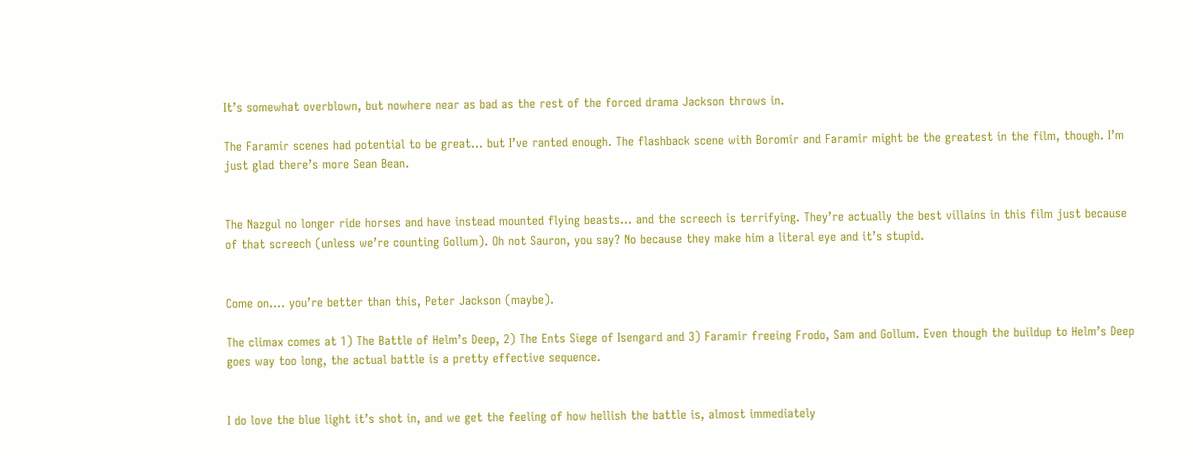It’s somewhat overblown, but nowhere near as bad as the rest of the forced drama Jackson throws in.

The Faramir scenes had potential to be great… but I’ve ranted enough. The flashback scene with Boromir and Faramir might be the greatest in the film, though. I’m just glad there’s more Sean Bean.


The Nazgul no longer ride horses and have instead mounted flying beasts… and the screech is terrifying. They’re actually the best villains in this film just because of that screech (unless we’re counting Gollum). Oh not Sauron, you say? No because they make him a literal eye and it’s stupid.


Come on…. you’re better than this, Peter Jackson (maybe).

The climax comes at 1) The Battle of Helm’s Deep, 2) The Ents Siege of Isengard and 3) Faramir freeing Frodo, Sam and Gollum. Even though the buildup to Helm’s Deep goes way too long, the actual battle is a pretty effective sequence.


I do love the blue light it’s shot in, and we get the feeling of how hellish the battle is, almost immediately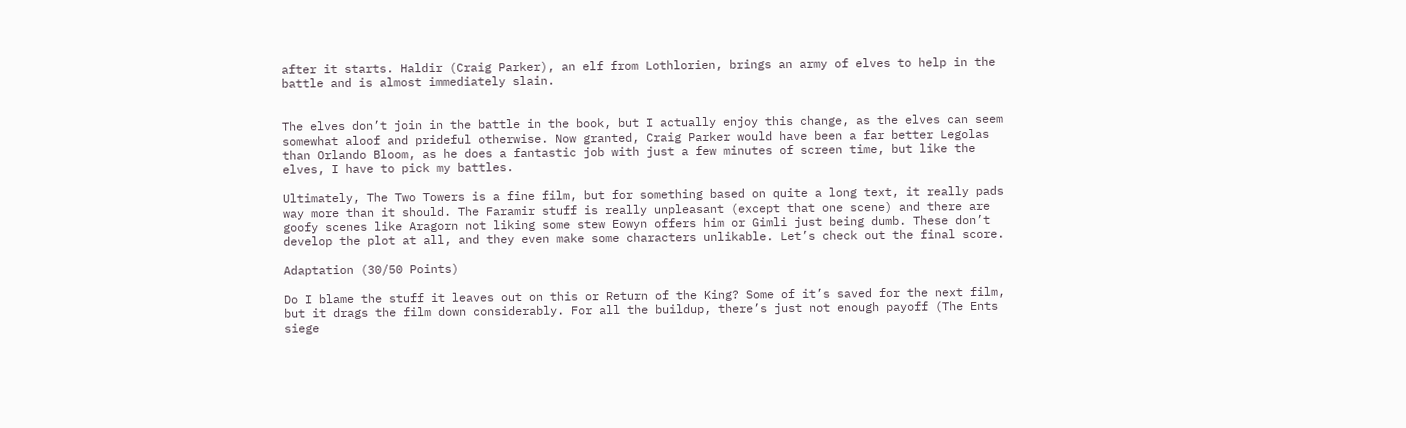after it starts. Haldir (Craig Parker), an elf from Lothlorien, brings an army of elves to help in the battle and is almost immediately slain.


The elves don’t join in the battle in the book, but I actually enjoy this change, as the elves can seem somewhat aloof and prideful otherwise. Now granted, Craig Parker would have been a far better Legolas than Orlando Bloom, as he does a fantastic job with just a few minutes of screen time, but like the elves, I have to pick my battles.

Ultimately, The Two Towers is a fine film, but for something based on quite a long text, it really pads way more than it should. The Faramir stuff is really unpleasant (except that one scene) and there are goofy scenes like Aragorn not liking some stew Eowyn offers him or Gimli just being dumb. These don’t develop the plot at all, and they even make some characters unlikable. Let’s check out the final score.

Adaptation (30/50 Points)

Do I blame the stuff it leaves out on this or Return of the King? Some of it’s saved for the next film, but it drags the film down considerably. For all the buildup, there’s just not enough payoff (The Ents siege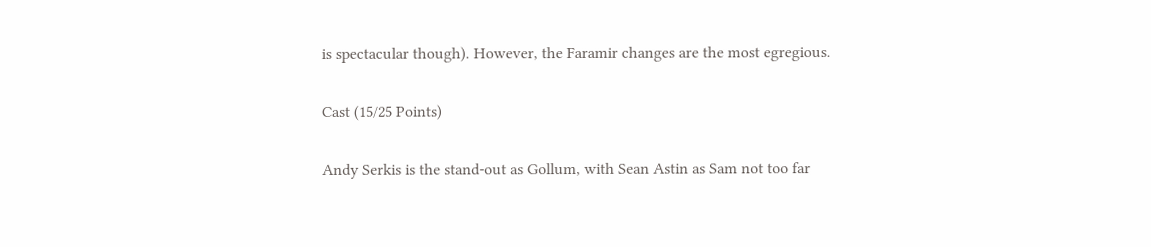is spectacular though). However, the Faramir changes are the most egregious.

Cast (15/25 Points)

Andy Serkis is the stand-out as Gollum, with Sean Astin as Sam not too far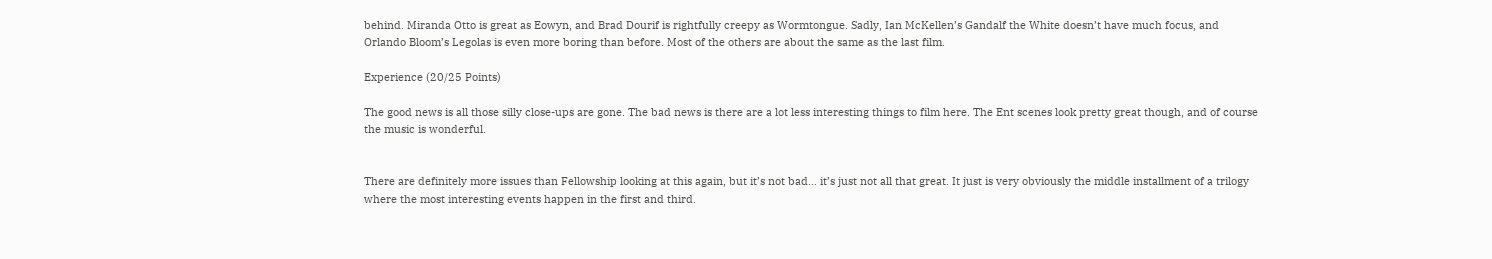behind. Miranda Otto is great as Eowyn, and Brad Dourif is rightfully creepy as Wormtongue. Sadly, Ian McKellen’s Gandalf the White doesn’t have much focus, and Orlando Bloom’s Legolas is even more boring than before. Most of the others are about the same as the last film.

Experience (20/25 Points)

The good news is all those silly close-ups are gone. The bad news is there are a lot less interesting things to film here. The Ent scenes look pretty great though, and of course the music is wonderful.


There are definitely more issues than Fellowship looking at this again, but it’s not bad… it’s just not all that great. It just is very obviously the middle installment of a trilogy where the most interesting events happen in the first and third.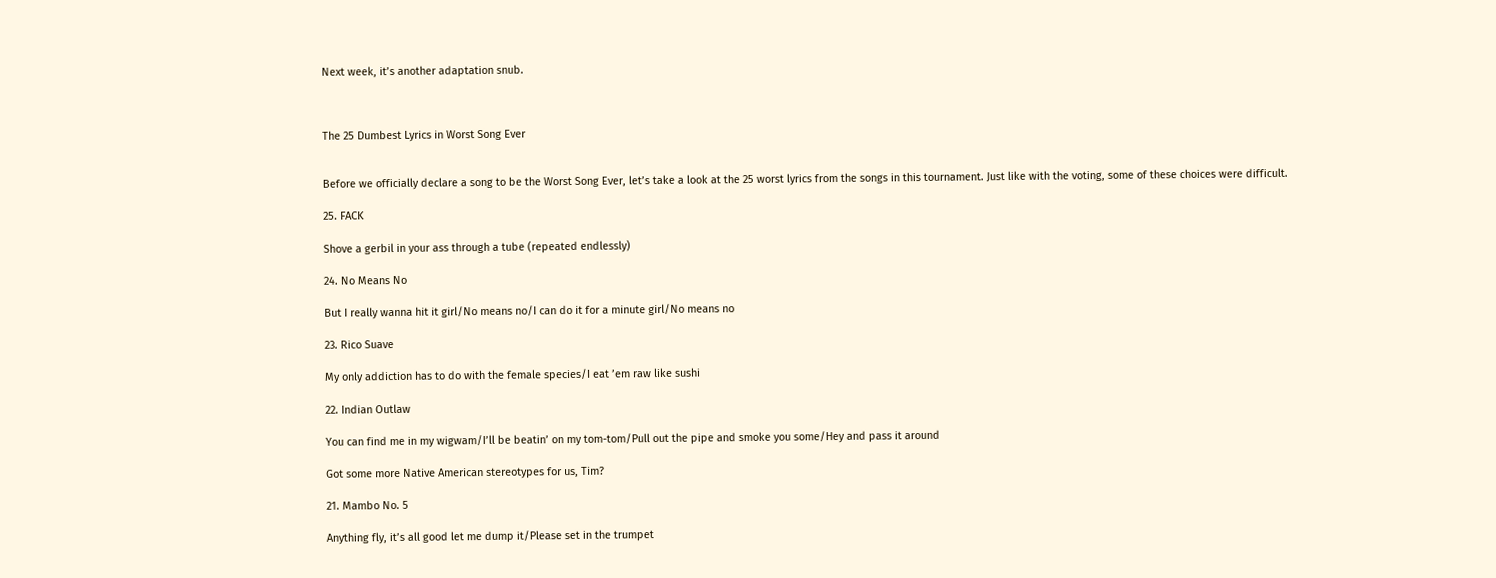Next week, it’s another adaptation snub.



The 25 Dumbest Lyrics in Worst Song Ever


Before we officially declare a song to be the Worst Song Ever, let’s take a look at the 25 worst lyrics from the songs in this tournament. Just like with the voting, some of these choices were difficult.

25. FACK

Shove a gerbil in your ass through a tube (repeated endlessly)

24. No Means No

But I really wanna hit it girl/No means no/I can do it for a minute girl/No means no

23. Rico Suave

My only addiction has to do with the female species/I eat ’em raw like sushi

22. Indian Outlaw

You can find me in my wigwam/I’ll be beatin’ on my tom-tom/Pull out the pipe and smoke you some/Hey and pass it around

Got some more Native American stereotypes for us, Tim?

21. Mambo No. 5

Anything fly, it’s all good let me dump it/Please set in the trumpet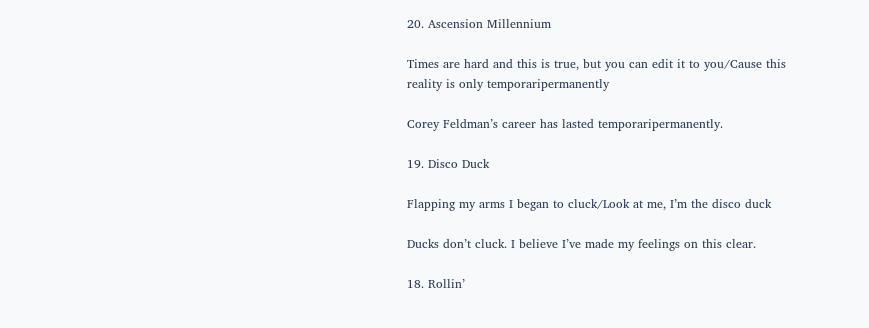20. Ascension Millennium

Times are hard and this is true, but you can edit it to you/Cause this reality is only temporaripermanently

Corey Feldman’s career has lasted temporaripermanently.

19. Disco Duck

Flapping my arms I began to cluck/Look at me, I’m the disco duck

Ducks don’t cluck. I believe I’ve made my feelings on this clear.

18. Rollin’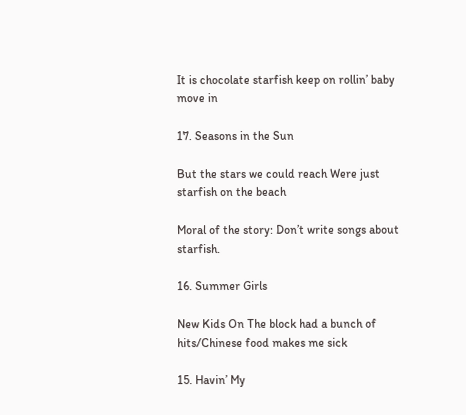It is chocolate starfish keep on rollin’ baby move in

17. Seasons in the Sun

But the stars we could reach Were just starfish on the beach

Moral of the story: Don’t write songs about starfish.

16. Summer Girls

New Kids On The block had a bunch of hits/Chinese food makes me sick

15. Havin’ My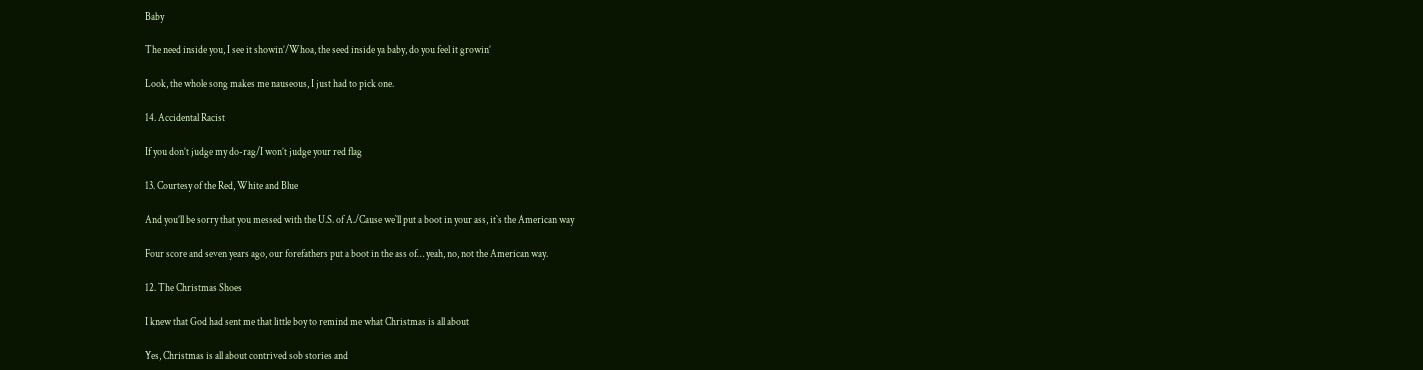Baby

The need inside you, I see it showin’/Whoa, the seed inside ya baby, do you feel it growin’

Look, the whole song makes me nauseous, I just had to pick one.

14. Accidental Racist

If you don’t judge my do-rag/I won’t judge your red flag

13. Courtesy of the Red, White and Blue

And you’ll be sorry that you messed with the U.S. of A./Cause we`ll put a boot in your ass, it`s the American way

Four score and seven years ago, our forefathers put a boot in the ass of… yeah, no, not the American way.

12. The Christmas Shoes

I knew that God had sent me that little boy to remind me what Christmas is all about

Yes, Christmas is all about contrived sob stories and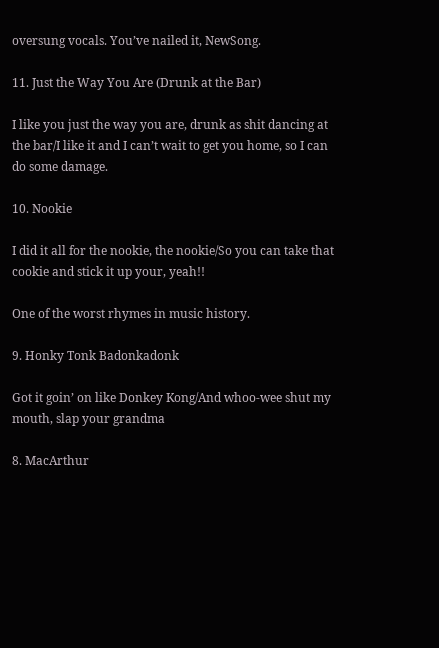oversung vocals. You’ve nailed it, NewSong.

11. Just the Way You Are (Drunk at the Bar)

I like you just the way you are, drunk as shit dancing at the bar/I like it and I can’t wait to get you home, so I can do some damage.

10. Nookie

I did it all for the nookie, the nookie/So you can take that cookie and stick it up your, yeah!!

One of the worst rhymes in music history.

9. Honky Tonk Badonkadonk

Got it goin’ on like Donkey Kong/And whoo-wee shut my mouth, slap your grandma

8. MacArthur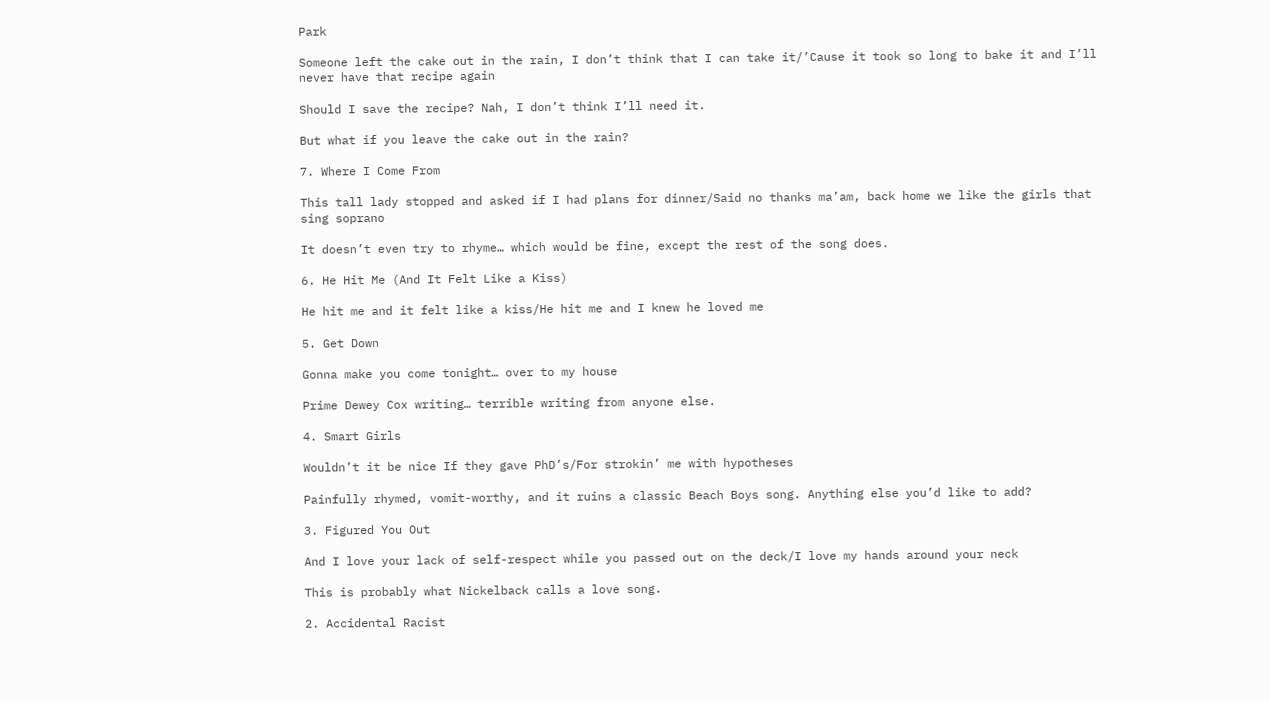Park

Someone left the cake out in the rain, I don’t think that I can take it/’Cause it took so long to bake it and I’ll never have that recipe again

Should I save the recipe? Nah, I don’t think I’ll need it.

But what if you leave the cake out in the rain?

7. Where I Come From

This tall lady stopped and asked if I had plans for dinner/Said no thanks ma’am, back home we like the girls that sing soprano

It doesn’t even try to rhyme… which would be fine, except the rest of the song does.

6. He Hit Me (And It Felt Like a Kiss)

He hit me and it felt like a kiss/He hit me and I knew he loved me

5. Get Down

Gonna make you come tonight… over to my house

Prime Dewey Cox writing… terrible writing from anyone else.

4. Smart Girls

Wouldn’t it be nice If they gave PhD’s/For strokin’ me with hypotheses

Painfully rhymed, vomit-worthy, and it ruins a classic Beach Boys song. Anything else you’d like to add?

3. Figured You Out

And I love your lack of self-respect while you passed out on the deck/I love my hands around your neck

This is probably what Nickelback calls a love song.

2. Accidental Racist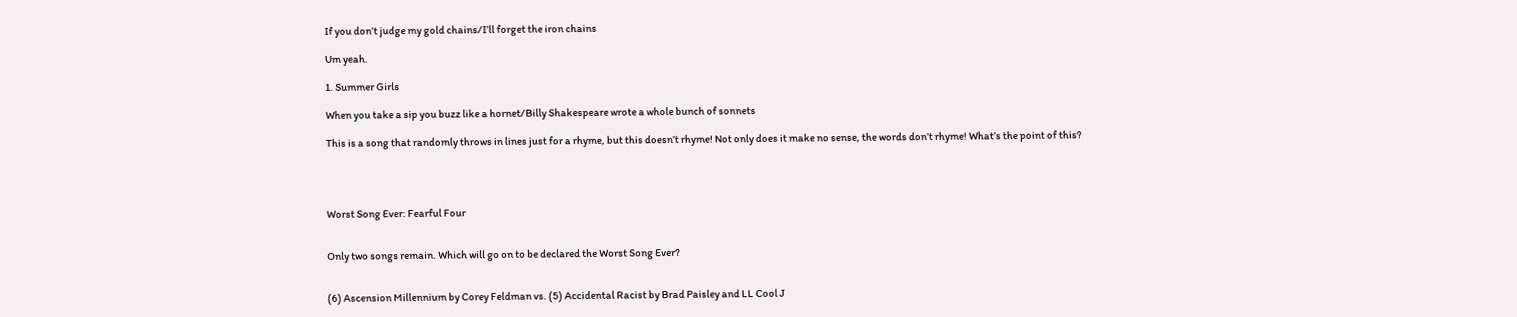If you don’t judge my gold chains/I’ll forget the iron chains

Um yeah.

1. Summer Girls

When you take a sip you buzz like a hornet/Billy Shakespeare wrote a whole bunch of sonnets

This is a song that randomly throws in lines just for a rhyme, but this doesn’t rhyme! Not only does it make no sense, the words don’t rhyme! What’s the point of this?




Worst Song Ever: Fearful Four


Only two songs remain. Which will go on to be declared the Worst Song Ever?


(6) Ascension Millennium by Corey Feldman vs. (5) Accidental Racist by Brad Paisley and LL Cool J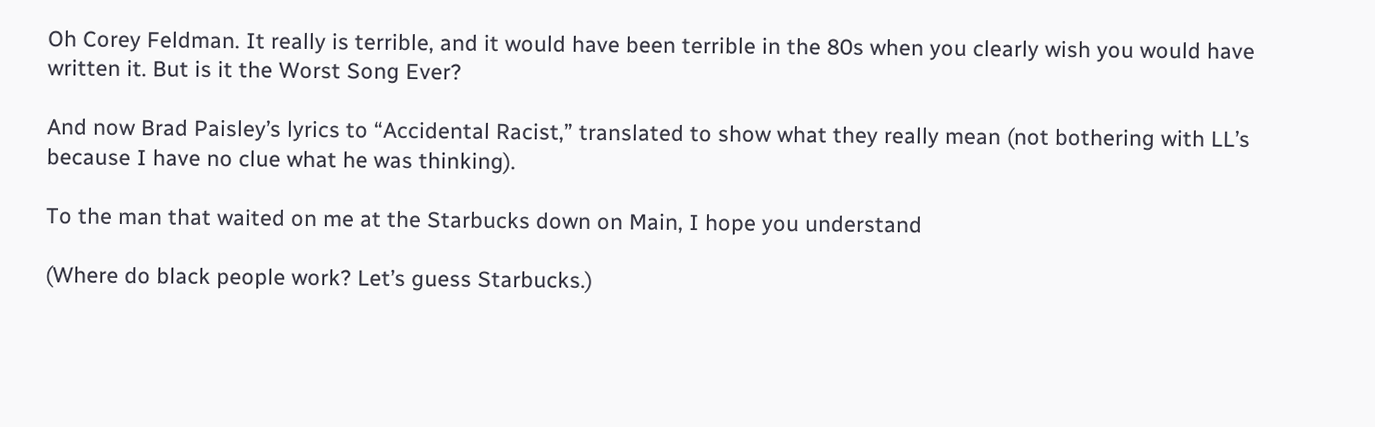Oh Corey Feldman. It really is terrible, and it would have been terrible in the 80s when you clearly wish you would have written it. But is it the Worst Song Ever?

And now Brad Paisley’s lyrics to “Accidental Racist,” translated to show what they really mean (not bothering with LL’s because I have no clue what he was thinking).

To the man that waited on me at the Starbucks down on Main, I hope you understand

(Where do black people work? Let’s guess Starbucks.)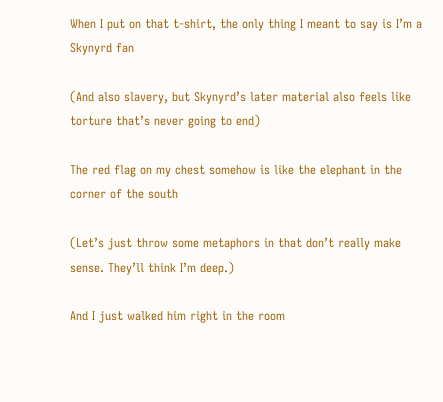When I put on that t-shirt, the only thing I meant to say is I’m a Skynyrd fan

(And also slavery, but Skynyrd’s later material also feels like torture that’s never going to end)

The red flag on my chest somehow is like the elephant in the corner of the south

(Let’s just throw some metaphors in that don’t really make sense. They’ll think I’m deep.)

And I just walked him right in the room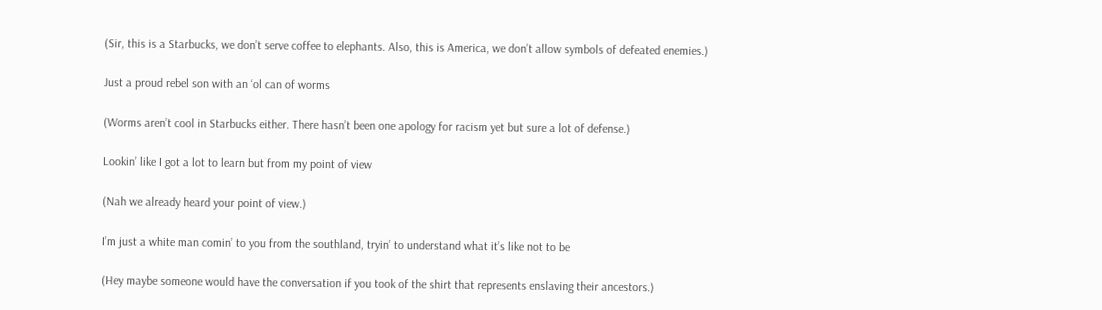(Sir, this is a Starbucks, we don’t serve coffee to elephants. Also, this is America, we don’t allow symbols of defeated enemies.)

Just a proud rebel son with an ‘ol can of worms

(Worms aren’t cool in Starbucks either. There hasn’t been one apology for racism yet but sure a lot of defense.)

Lookin’ like I got a lot to learn but from my point of view

(Nah we already heard your point of view.)

I’m just a white man comin’ to you from the southland, tryin’ to understand what it’s like not to be

(Hey maybe someone would have the conversation if you took of the shirt that represents enslaving their ancestors.)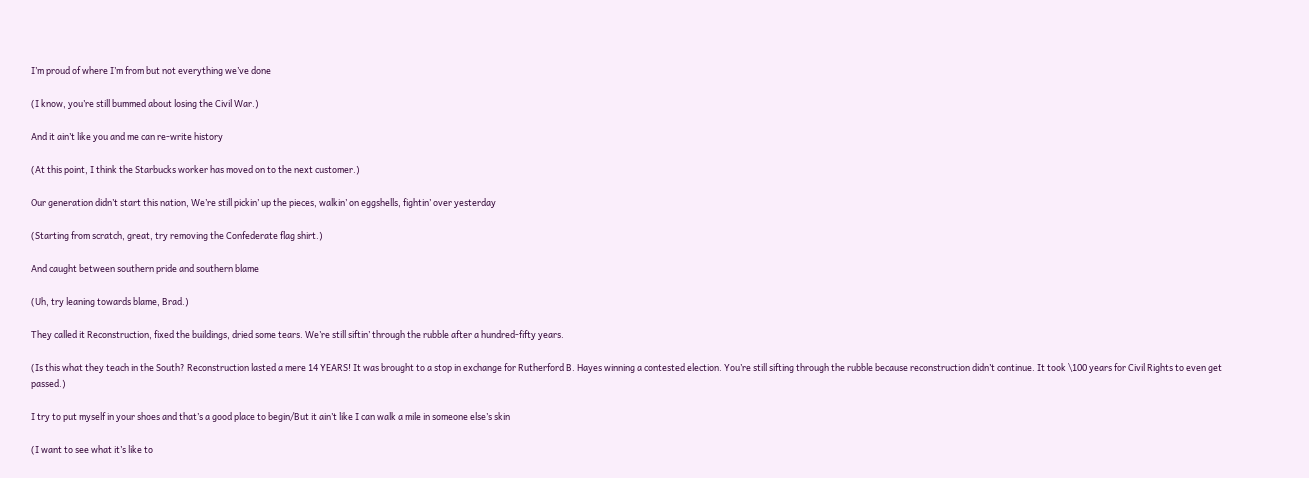I’m proud of where I’m from but not everything we’ve done

(I know, you’re still bummed about losing the Civil War.)

And it ain’t like you and me can re-write history

(At this point, I think the Starbucks worker has moved on to the next customer.)

Our generation didn’t start this nation, We’re still pickin’ up the pieces, walkin’ on eggshells, fightin’ over yesterday

(Starting from scratch, great, try removing the Confederate flag shirt.)

And caught between southern pride and southern blame

(Uh, try leaning towards blame, Brad.)

They called it Reconstruction, fixed the buildings, dried some tears. We’re still siftin’ through the rubble after a hundred-fifty years.

(Is this what they teach in the South? Reconstruction lasted a mere 14 YEARS! It was brought to a stop in exchange for Rutherford B. Hayes winning a contested election. You’re still sifting through the rubble because reconstruction didn’t continue. It took \100 years for Civil Rights to even get passed.)

I try to put myself in your shoes and that’s a good place to begin/But it ain’t like I can walk a mile in someone else’s skin

(I want to see what it’s like to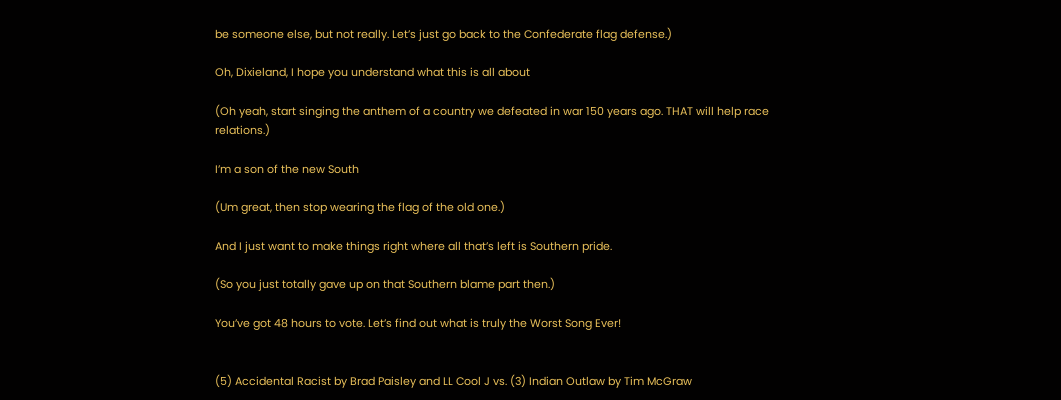be someone else, but not really. Let’s just go back to the Confederate flag defense.)

Oh, Dixieland, I hope you understand what this is all about

(Oh yeah, start singing the anthem of a country we defeated in war 150 years ago. THAT will help race relations.)

I’m a son of the new South

(Um great, then stop wearing the flag of the old one.)

And I just want to make things right where all that’s left is Southern pride.

(So you just totally gave up on that Southern blame part then.)

You’ve got 48 hours to vote. Let’s find out what is truly the Worst Song Ever!


(5) Accidental Racist by Brad Paisley and LL Cool J vs. (3) Indian Outlaw by Tim McGraw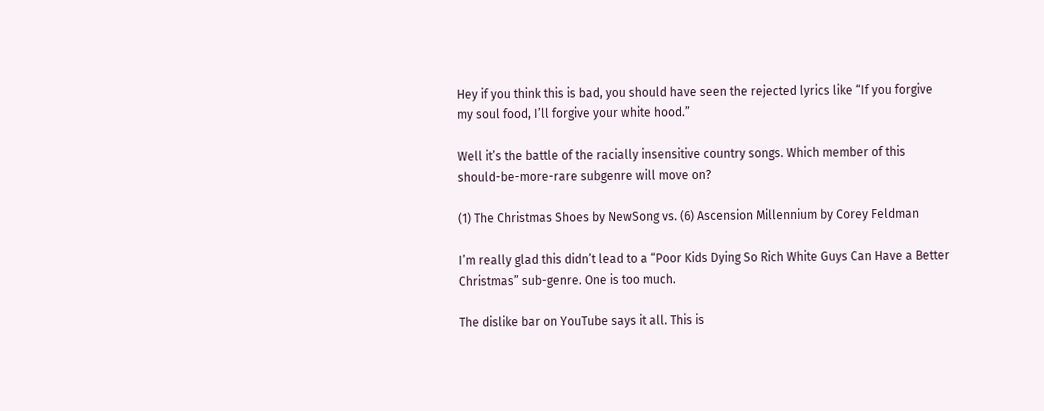Hey if you think this is bad, you should have seen the rejected lyrics like “If you forgive my soul food, I’ll forgive your white hood.”

Well it’s the battle of the racially insensitive country songs. Which member of this should-be-more-rare subgenre will move on?

(1) The Christmas Shoes by NewSong vs. (6) Ascension Millennium by Corey Feldman

I’m really glad this didn’t lead to a “Poor Kids Dying So Rich White Guys Can Have a Better Christmas” sub-genre. One is too much.

The dislike bar on YouTube says it all. This is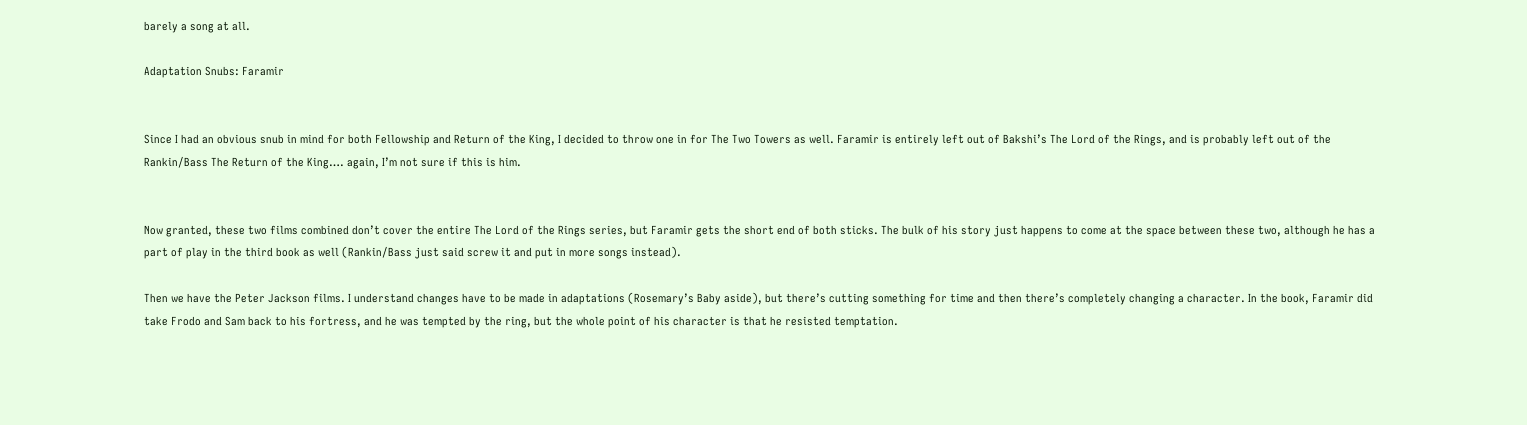barely a song at all.

Adaptation Snubs: Faramir


Since I had an obvious snub in mind for both Fellowship and Return of the King, I decided to throw one in for The Two Towers as well. Faramir is entirely left out of Bakshi’s The Lord of the Rings, and is probably left out of the Rankin/Bass The Return of the King…. again, I’m not sure if this is him.


Now granted, these two films combined don’t cover the entire The Lord of the Rings series, but Faramir gets the short end of both sticks. The bulk of his story just happens to come at the space between these two, although he has a part of play in the third book as well (Rankin/Bass just said screw it and put in more songs instead).

Then we have the Peter Jackson films. I understand changes have to be made in adaptations (Rosemary’s Baby aside), but there’s cutting something for time and then there’s completely changing a character. In the book, Faramir did take Frodo and Sam back to his fortress, and he was tempted by the ring, but the whole point of his character is that he resisted temptation.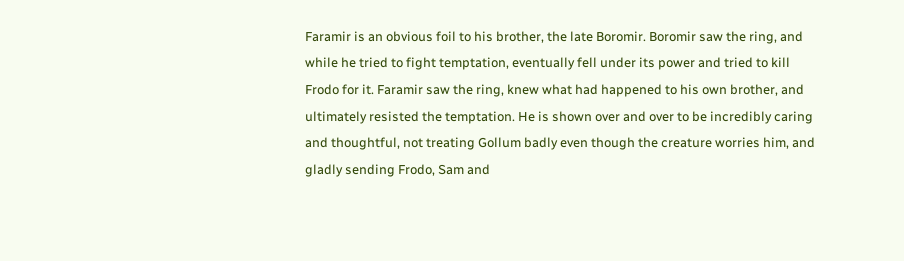Faramir is an obvious foil to his brother, the late Boromir. Boromir saw the ring, and while he tried to fight temptation, eventually fell under its power and tried to kill Frodo for it. Faramir saw the ring, knew what had happened to his own brother, and ultimately resisted the temptation. He is shown over and over to be incredibly caring and thoughtful, not treating Gollum badly even though the creature worries him, and gladly sending Frodo, Sam and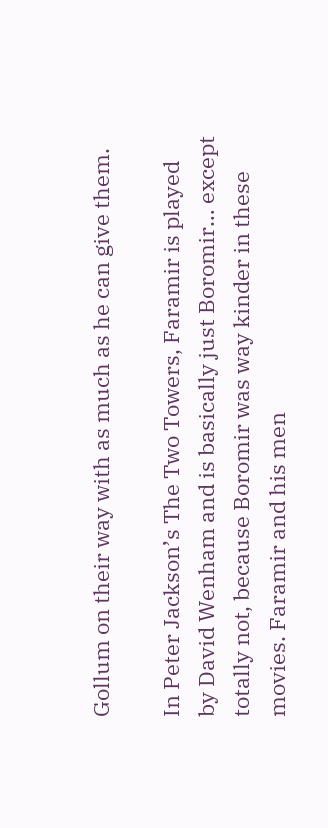Gollum on their way with as much as he can give them.

In Peter Jackson’s The Two Towers, Faramir is played by David Wenham and is basically just Boromir… except totally not, because Boromir was way kinder in these movies. Faramir and his men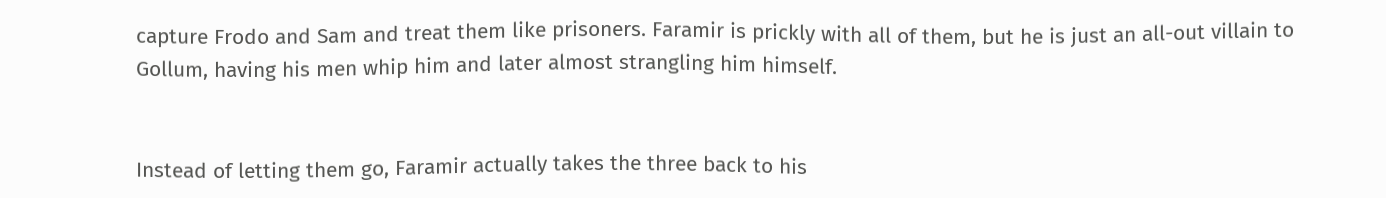capture Frodo and Sam and treat them like prisoners. Faramir is prickly with all of them, but he is just an all-out villain to Gollum, having his men whip him and later almost strangling him himself.


Instead of letting them go, Faramir actually takes the three back to his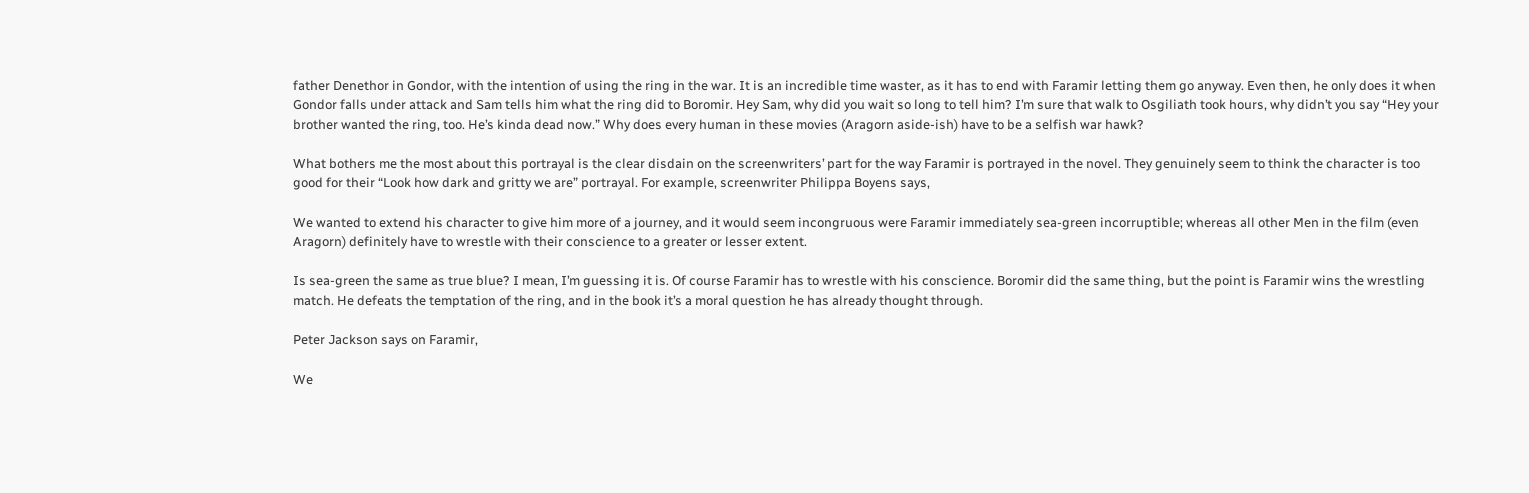father Denethor in Gondor, with the intention of using the ring in the war. It is an incredible time waster, as it has to end with Faramir letting them go anyway. Even then, he only does it when Gondor falls under attack and Sam tells him what the ring did to Boromir. Hey Sam, why did you wait so long to tell him? I’m sure that walk to Osgiliath took hours, why didn’t you say “Hey your brother wanted the ring, too. He’s kinda dead now.” Why does every human in these movies (Aragorn aside-ish) have to be a selfish war hawk?

What bothers me the most about this portrayal is the clear disdain on the screenwriters’ part for the way Faramir is portrayed in the novel. They genuinely seem to think the character is too good for their “Look how dark and gritty we are” portrayal. For example, screenwriter Philippa Boyens says,

We wanted to extend his character to give him more of a journey, and it would seem incongruous were Faramir immediately sea-green incorruptible; whereas all other Men in the film (even Aragorn) definitely have to wrestle with their conscience to a greater or lesser extent.

Is sea-green the same as true blue? I mean, I’m guessing it is. Of course Faramir has to wrestle with his conscience. Boromir did the same thing, but the point is Faramir wins the wrestling match. He defeats the temptation of the ring, and in the book it’s a moral question he has already thought through.

Peter Jackson says on Faramir,

We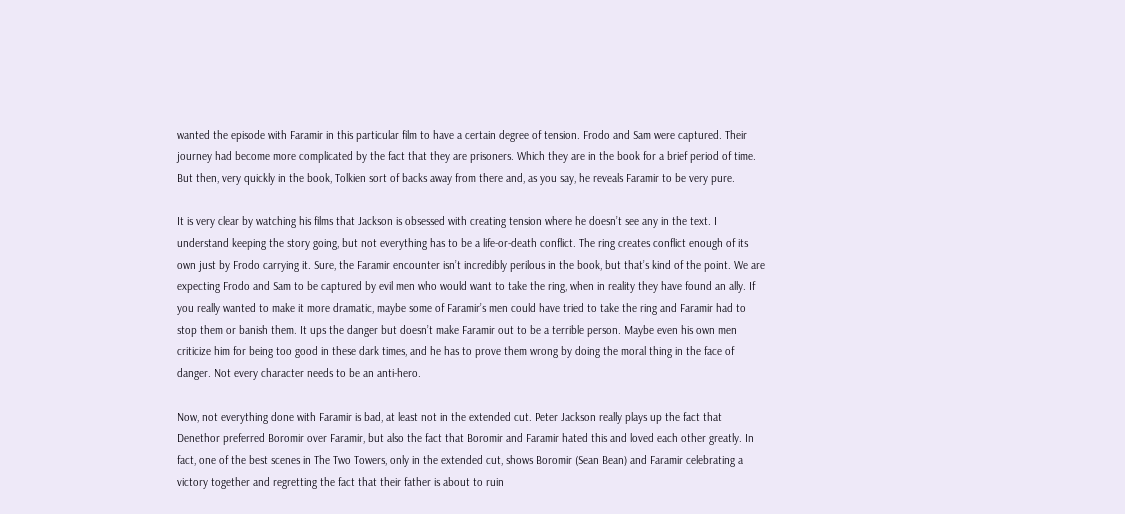wanted the episode with Faramir in this particular film to have a certain degree of tension. Frodo and Sam were captured. Their journey had become more complicated by the fact that they are prisoners. Which they are in the book for a brief period of time. But then, very quickly in the book, Tolkien sort of backs away from there and, as you say, he reveals Faramir to be very pure.

It is very clear by watching his films that Jackson is obsessed with creating tension where he doesn’t see any in the text. I understand keeping the story going, but not everything has to be a life-or-death conflict. The ring creates conflict enough of its own just by Frodo carrying it. Sure, the Faramir encounter isn’t incredibly perilous in the book, but that’s kind of the point. We are expecting Frodo and Sam to be captured by evil men who would want to take the ring, when in reality they have found an ally. If you really wanted to make it more dramatic, maybe some of Faramir’s men could have tried to take the ring and Faramir had to stop them or banish them. It ups the danger but doesn’t make Faramir out to be a terrible person. Maybe even his own men criticize him for being too good in these dark times, and he has to prove them wrong by doing the moral thing in the face of danger. Not every character needs to be an anti-hero.

Now, not everything done with Faramir is bad, at least not in the extended cut. Peter Jackson really plays up the fact that Denethor preferred Boromir over Faramir, but also the fact that Boromir and Faramir hated this and loved each other greatly. In fact, one of the best scenes in The Two Towers, only in the extended cut, shows Boromir (Sean Bean) and Faramir celebrating a victory together and regretting the fact that their father is about to ruin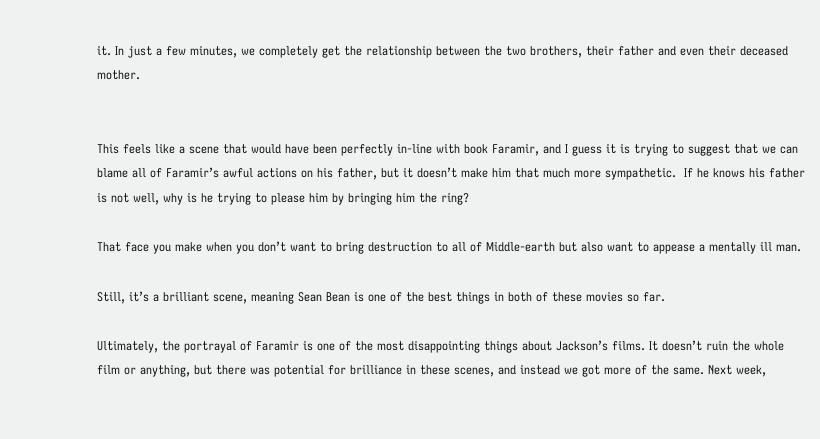it. In just a few minutes, we completely get the relationship between the two brothers, their father and even their deceased mother.


This feels like a scene that would have been perfectly in-line with book Faramir, and I guess it is trying to suggest that we can blame all of Faramir’s awful actions on his father, but it doesn’t make him that much more sympathetic.  If he knows his father is not well, why is he trying to please him by bringing him the ring?

That face you make when you don’t want to bring destruction to all of Middle-earth but also want to appease a mentally ill man.

Still, it’s a brilliant scene, meaning Sean Bean is one of the best things in both of these movies so far.

Ultimately, the portrayal of Faramir is one of the most disappointing things about Jackson’s films. It doesn’t ruin the whole film or anything, but there was potential for brilliance in these scenes, and instead we got more of the same. Next week,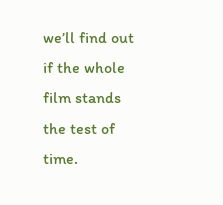we’ll find out if the whole film stands the test of time.